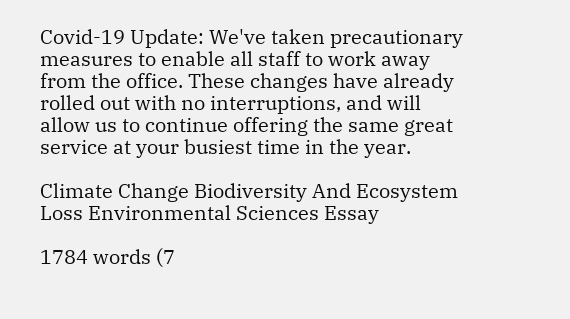Covid-19 Update: We've taken precautionary measures to enable all staff to work away from the office. These changes have already rolled out with no interruptions, and will allow us to continue offering the same great service at your busiest time in the year.

Climate Change Biodiversity And Ecosystem Loss Environmental Sciences Essay

1784 words (7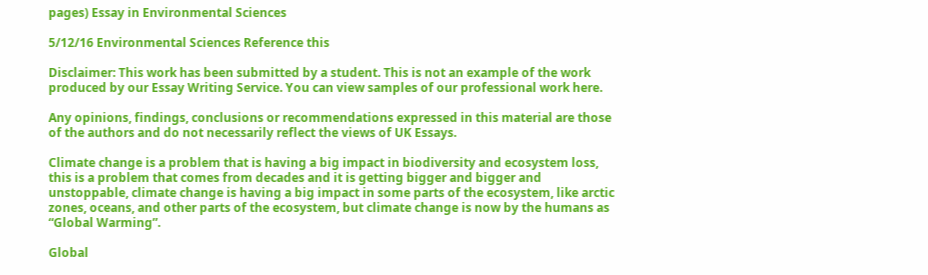pages) Essay in Environmental Sciences

5/12/16 Environmental Sciences Reference this

Disclaimer: This work has been submitted by a student. This is not an example of the work produced by our Essay Writing Service. You can view samples of our professional work here.

Any opinions, findings, conclusions or recommendations expressed in this material are those of the authors and do not necessarily reflect the views of UK Essays.

Climate change is a problem that is having a big impact in biodiversity and ecosystem loss, this is a problem that comes from decades and it is getting bigger and bigger and unstoppable, climate change is having a big impact in some parts of the ecosystem, like arctic zones, oceans, and other parts of the ecosystem, but climate change is now by the humans as “Global Warming”.

Global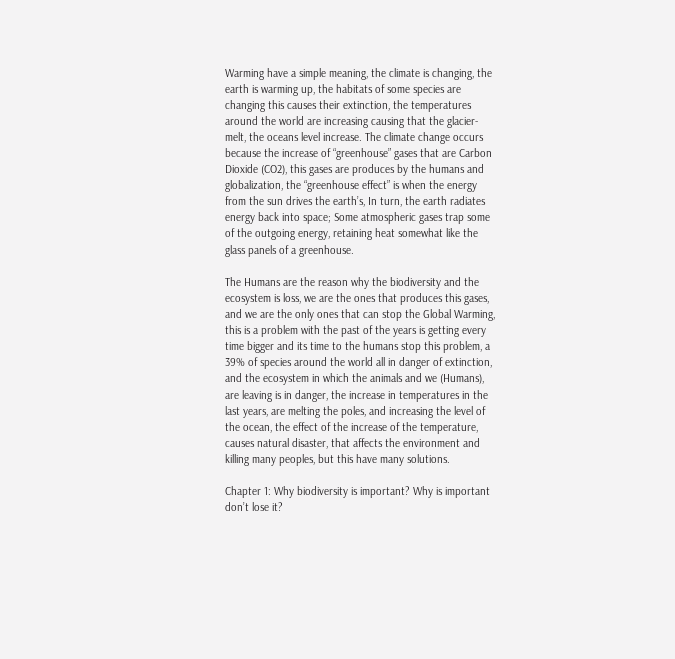Warming have a simple meaning, the climate is changing, the earth is warming up, the habitats of some species are changing this causes their extinction, the temperatures around the world are increasing causing that the glacier-melt, the oceans level increase. The climate change occurs because the increase of “greenhouse” gases that are Carbon Dioxide (CO2), this gases are produces by the humans and globalization, the “greenhouse effect” is when the energy from the sun drives the earth’s, In turn, the earth radiates energy back into space; Some atmospheric gases trap some of the outgoing energy, retaining heat somewhat like the glass panels of a greenhouse.

The Humans are the reason why the biodiversity and the ecosystem is loss, we are the ones that produces this gases, and we are the only ones that can stop the Global Warming, this is a problem with the past of the years is getting every time bigger and its time to the humans stop this problem, a 39% of species around the world all in danger of extinction, and the ecosystem in which the animals and we (Humans), are leaving is in danger, the increase in temperatures in the last years, are melting the poles, and increasing the level of the ocean, the effect of the increase of the temperature, causes natural disaster, that affects the environment and killing many peoples, but this have many solutions.

Chapter 1: Why biodiversity is important? Why is important don’t lose it?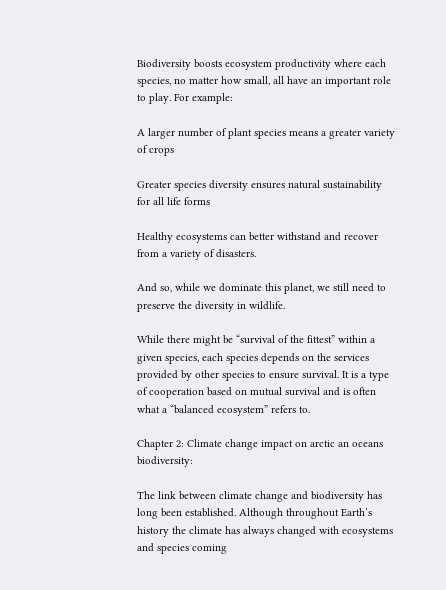Biodiversity boosts ecosystem productivity where each species, no matter how small, all have an important role to play. For example:

A larger number of plant species means a greater variety of crops

Greater species diversity ensures natural sustainability for all life forms

Healthy ecosystems can better withstand and recover from a variety of disasters.

And so, while we dominate this planet, we still need to preserve the diversity in wildlife.

While there might be “survival of the fittest” within a given species, each species depends on the services provided by other species to ensure survival. It is a type of cooperation based on mutual survival and is often what a “balanced ecosystem” refers to.

Chapter 2: Climate change impact on arctic an oceans biodiversity:

The link between climate change and biodiversity has long been established. Although throughout Earth’s history the climate has always changed with ecosystems and species coming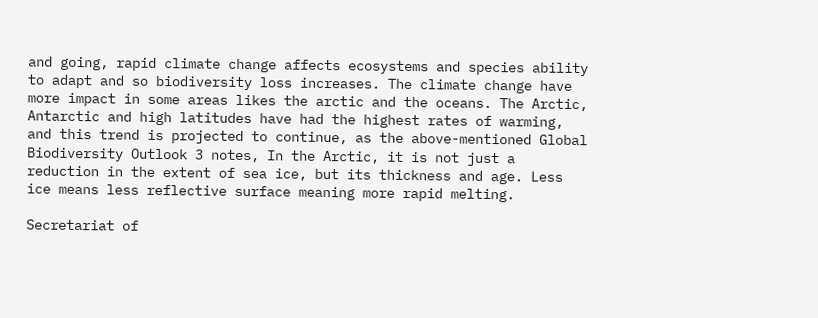and going, rapid climate change affects ecosystems and species ability to adapt and so biodiversity loss increases. The climate change have more impact in some areas likes the arctic and the oceans. The Arctic, Antarctic and high latitudes have had the highest rates of warming, and this trend is projected to continue, as the above-mentioned Global Biodiversity Outlook 3 notes, In the Arctic, it is not just a reduction in the extent of sea ice, but its thickness and age. Less ice means less reflective surface meaning more rapid melting.

Secretariat of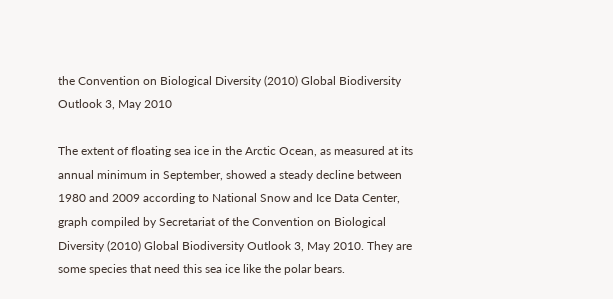the Convention on Biological Diversity (2010) Global Biodiversity Outlook 3, May 2010

The extent of floating sea ice in the Arctic Ocean, as measured at its annual minimum in September, showed a steady decline between 1980 and 2009 according to National Snow and Ice Data Center, graph compiled by Secretariat of the Convention on Biological Diversity (2010) Global Biodiversity Outlook 3, May 2010. They are some species that need this sea ice like the polar bears.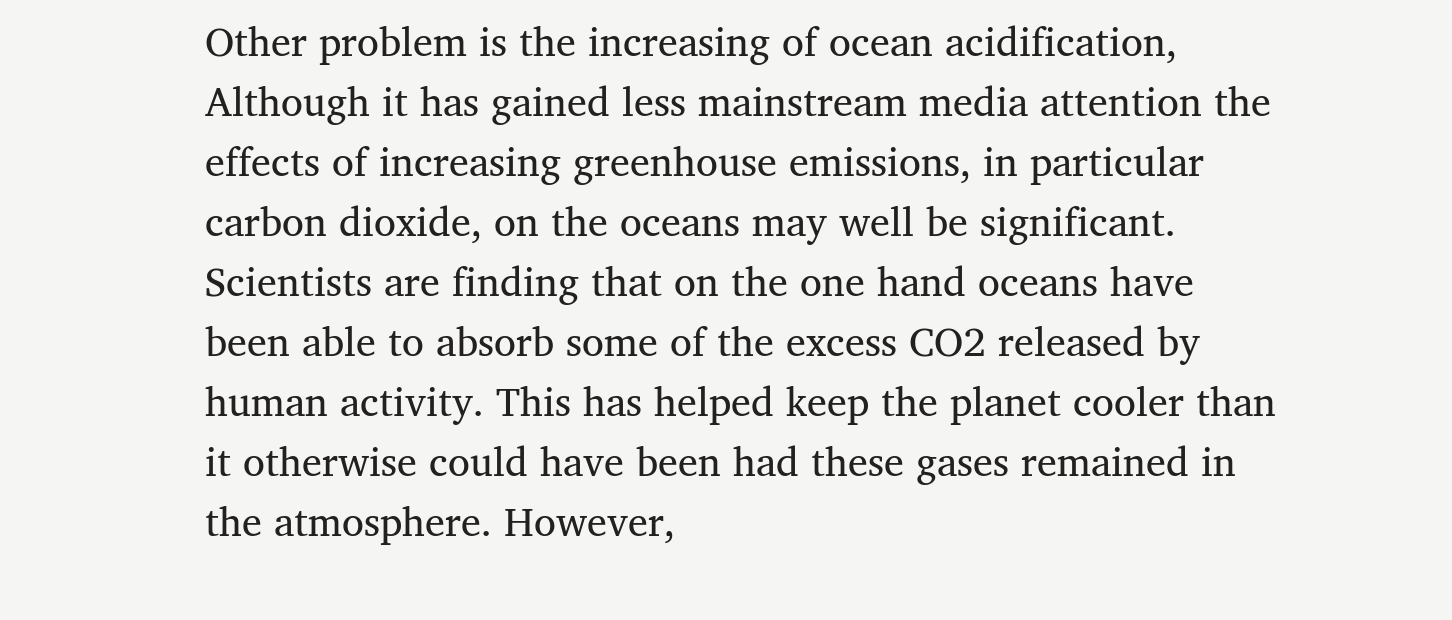Other problem is the increasing of ocean acidification, Although it has gained less mainstream media attention the effects of increasing greenhouse emissions, in particular carbon dioxide, on the oceans may well be significant. Scientists are finding that on the one hand oceans have been able to absorb some of the excess CO2 released by human activity. This has helped keep the planet cooler than it otherwise could have been had these gases remained in the atmosphere. However,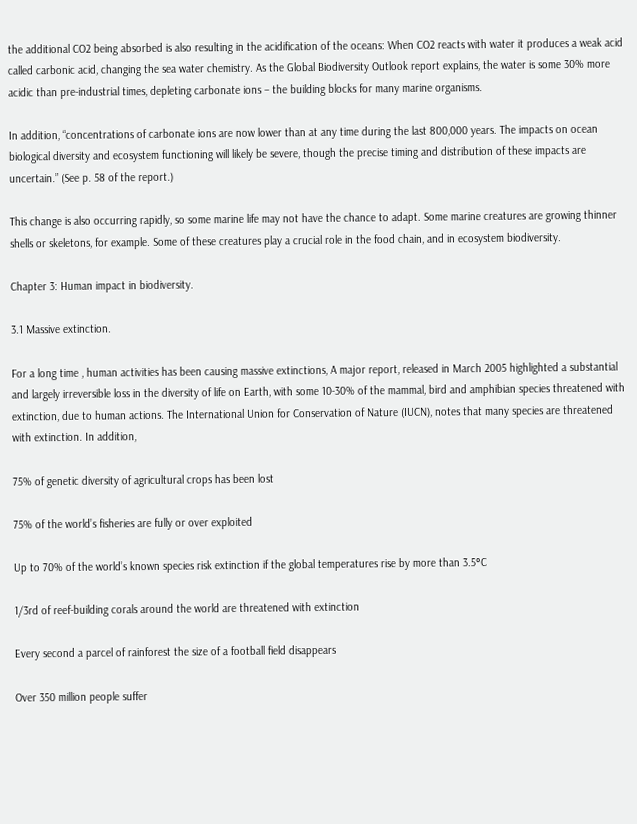the additional CO2 being absorbed is also resulting in the acidification of the oceans: When CO2 reacts with water it produces a weak acid called carbonic acid, changing the sea water chemistry. As the Global Biodiversity Outlook report explains, the water is some 30% more acidic than pre-industrial times, depleting carbonate ions – the building blocks for many marine organisms.

In addition, “concentrations of carbonate ions are now lower than at any time during the last 800,000 years. The impacts on ocean biological diversity and ecosystem functioning will likely be severe, though the precise timing and distribution of these impacts are uncertain.” (See p. 58 of the report.)

This change is also occurring rapidly, so some marine life may not have the chance to adapt. Some marine creatures are growing thinner shells or skeletons, for example. Some of these creatures play a crucial role in the food chain, and in ecosystem biodiversity.

Chapter 3: Human impact in biodiversity.

3.1 Massive extinction.

For a long time , human activities has been causing massive extinctions, A major report, released in March 2005 highlighted a substantial and largely irreversible loss in the diversity of life on Earth, with some 10-30% of the mammal, bird and amphibian species threatened with extinction, due to human actions. The International Union for Conservation of Nature (IUCN), notes that many species are threatened with extinction. In addition,

75% of genetic diversity of agricultural crops has been lost

75% of the world’s fisheries are fully or over exploited

Up to 70% of the world’s known species risk extinction if the global temperatures rise by more than 3.5°C

1/3rd of reef-building corals around the world are threatened with extinction

Every second a parcel of rainforest the size of a football field disappears

Over 350 million people suffer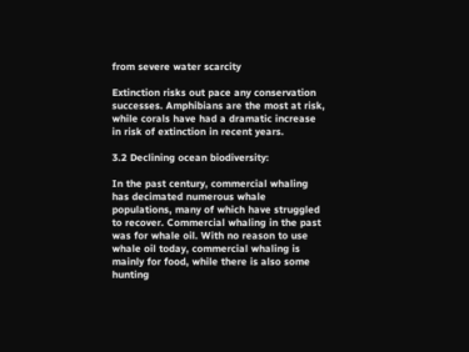from severe water scarcity

Extinction risks out pace any conservation successes. Amphibians are the most at risk, while corals have had a dramatic increase in risk of extinction in recent years.

3.2 Declining ocean biodiversity:

In the past century, commercial whaling has decimated numerous whale populations, many of which have struggled to recover. Commercial whaling in the past was for whale oil. With no reason to use whale oil today, commercial whaling is mainly for food, while there is also some hunting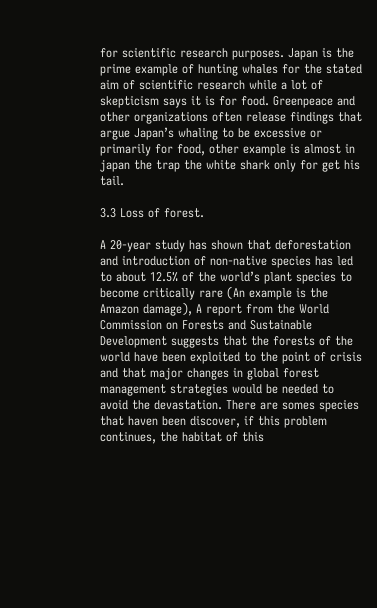for scientific research purposes. Japan is the prime example of hunting whales for the stated aim of scientific research while a lot of skepticism says it is for food. Greenpeace and other organizations often release findings that argue Japan’s whaling to be excessive or primarily for food, other example is almost in japan the trap the white shark only for get his tail.

3.3 Loss of forest.

A 20-year study has shown that deforestation and introduction of non-native species has led to about 12.5% of the world’s plant species to become critically rare (An example is the Amazon damage), A report from the World Commission on Forests and Sustainable Development suggests that the forests of the world have been exploited to the point of crisis and that major changes in global forest management strategies would be needed to avoid the devastation. There are somes species that haven been discover, if this problem continues, the habitat of this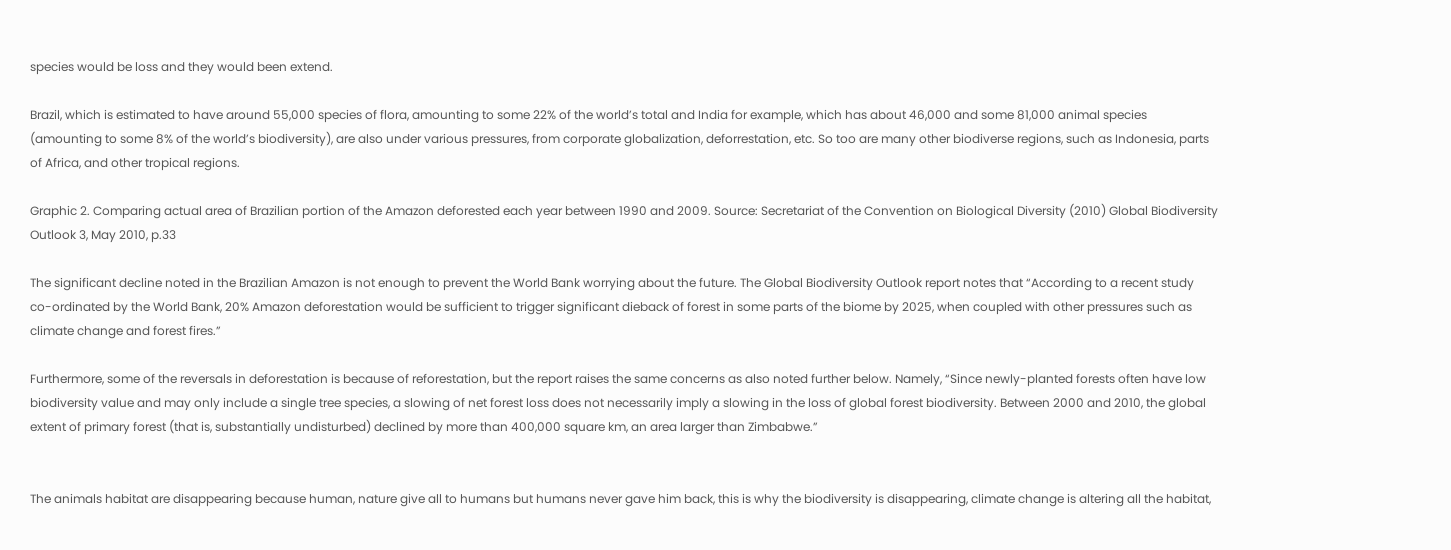species would be loss and they would been extend.

Brazil, which is estimated to have around 55,000 species of flora, amounting to some 22% of the world’s total and India for example, which has about 46,000 and some 81,000 animal species (amounting to some 8% of the world’s biodiversity), are also under various pressures, from corporate globalization, deforrestation, etc. So too are many other biodiverse regions, such as Indonesia, parts of Africa, and other tropical regions.

Graphic 2. Comparing actual area of Brazilian portion of the Amazon deforested each year between 1990 and 2009. Source: Secretariat of the Convention on Biological Diversity (2010) Global Biodiversity Outlook 3, May 2010, p.33

The significant decline noted in the Brazilian Amazon is not enough to prevent the World Bank worrying about the future. The Global Biodiversity Outlook report notes that “According to a recent study co-ordinated by the World Bank, 20% Amazon deforestation would be sufficient to trigger significant dieback of forest in some parts of the biome by 2025, when coupled with other pressures such as climate change and forest fires.”

Furthermore, some of the reversals in deforestation is because of reforestation, but the report raises the same concerns as also noted further below. Namely, “Since newly-planted forests often have low biodiversity value and may only include a single tree species, a slowing of net forest loss does not necessarily imply a slowing in the loss of global forest biodiversity. Between 2000 and 2010, the global extent of primary forest (that is, substantially undisturbed) declined by more than 400,000 square km, an area larger than Zimbabwe.”


The animals habitat are disappearing because human, nature give all to humans but humans never gave him back, this is why the biodiversity is disappearing, climate change is altering all the habitat,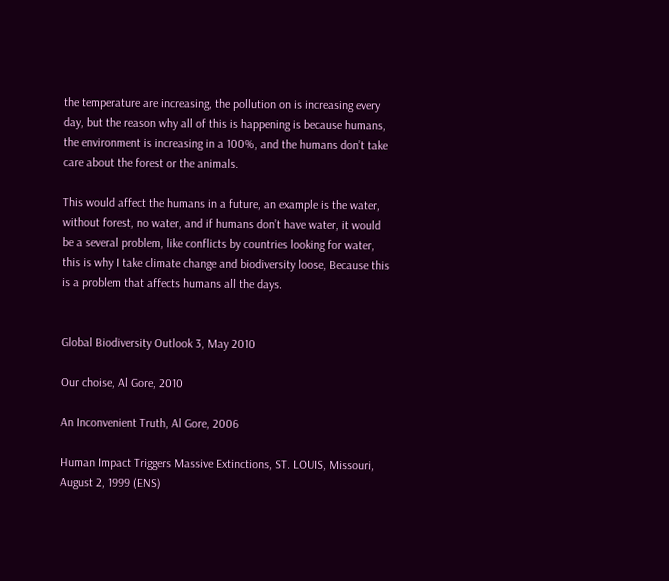the temperature are increasing, the pollution on is increasing every day, but the reason why all of this is happening is because humans, the environment is increasing in a 100%, and the humans don’t take care about the forest or the animals.

This would affect the humans in a future, an example is the water, without forest, no water, and if humans don’t have water, it would be a several problem, like conflicts by countries looking for water, this is why I take climate change and biodiversity loose, Because this is a problem that affects humans all the days.


Global Biodiversity Outlook 3, May 2010

Our choise, Al Gore, 2010

An Inconvenient Truth, Al Gore, 2006

Human Impact Triggers Massive Extinctions, ST. LOUIS, Missouri, August 2, 1999 (ENS)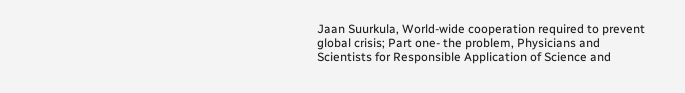Jaan Suurkula, World-wide cooperation required to prevent global crisis; Part one- the problem, Physicians and Scientists for Responsible Application of Science and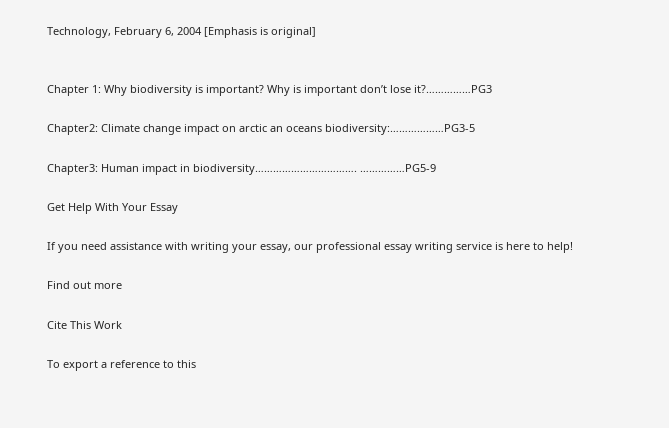Technology, February 6, 2004 [Emphasis is original]


Chapter 1: Why biodiversity is important? Why is important don’t lose it?……………PG3

Chapter2: Climate change impact on arctic an oceans biodiversity:………………PG3-5

Chapter3: Human impact in biodiversity……………………………. ……………PG5-9

Get Help With Your Essay

If you need assistance with writing your essay, our professional essay writing service is here to help!

Find out more

Cite This Work

To export a reference to this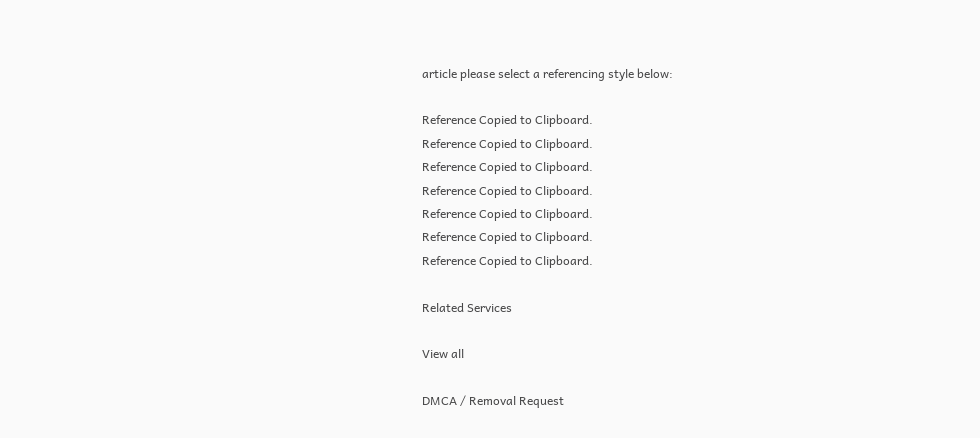article please select a referencing style below:

Reference Copied to Clipboard.
Reference Copied to Clipboard.
Reference Copied to Clipboard.
Reference Copied to Clipboard.
Reference Copied to Clipboard.
Reference Copied to Clipboard.
Reference Copied to Clipboard.

Related Services

View all

DMCA / Removal Request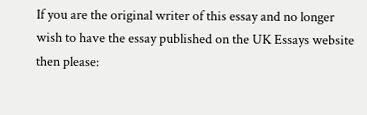If you are the original writer of this essay and no longer wish to have the essay published on the UK Essays website then please: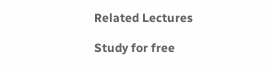Related Lectures

Study for free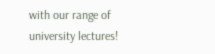with our range of university lectures!